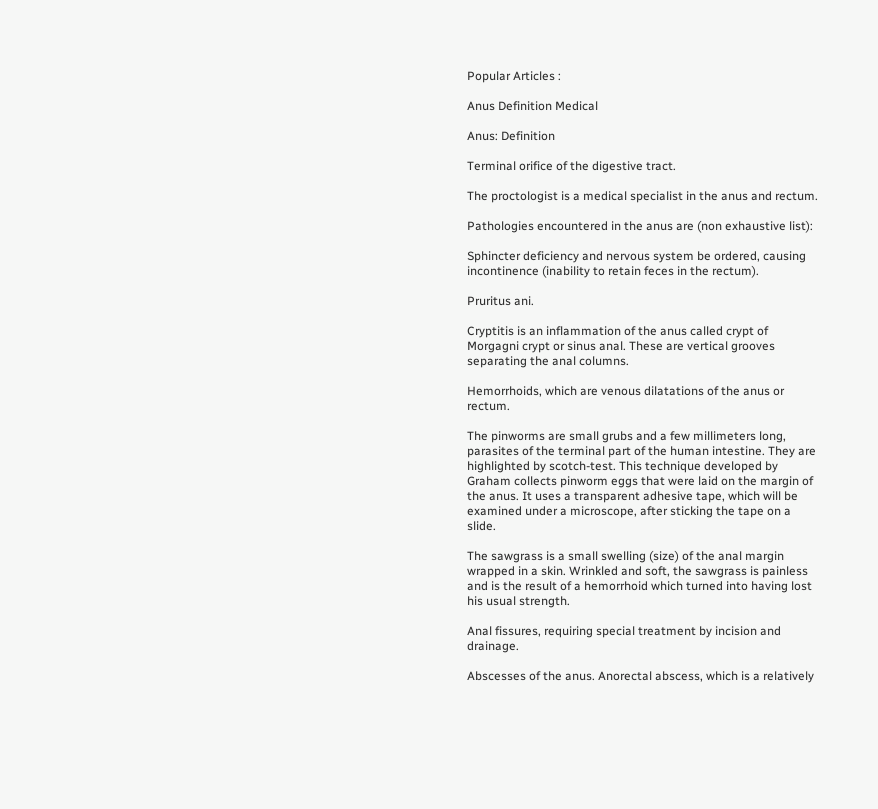Popular Articles :

Anus Definition Medical

Anus: Definition

Terminal orifice of the digestive tract.

The proctologist is a medical specialist in the anus and rectum.

Pathologies encountered in the anus are (non exhaustive list):

Sphincter deficiency and nervous system be ordered, causing incontinence (inability to retain feces in the rectum).

Pruritus ani.

Cryptitis is an inflammation of the anus called crypt of Morgagni crypt or sinus anal. These are vertical grooves separating the anal columns.

Hemorrhoids, which are venous dilatations of the anus or rectum.

The pinworms are small grubs and a few millimeters long, parasites of the terminal part of the human intestine. They are highlighted by scotch-test. This technique developed by Graham collects pinworm eggs that were laid on the margin of the anus. It uses a transparent adhesive tape, which will be examined under a microscope, after sticking the tape on a slide.

The sawgrass is a small swelling (size) of the anal margin wrapped in a skin. Wrinkled and soft, the sawgrass is painless and is the result of a hemorrhoid which turned into having lost his usual strength.

Anal fissures, requiring special treatment by incision and drainage.

Abscesses of the anus. Anorectal abscess, which is a relatively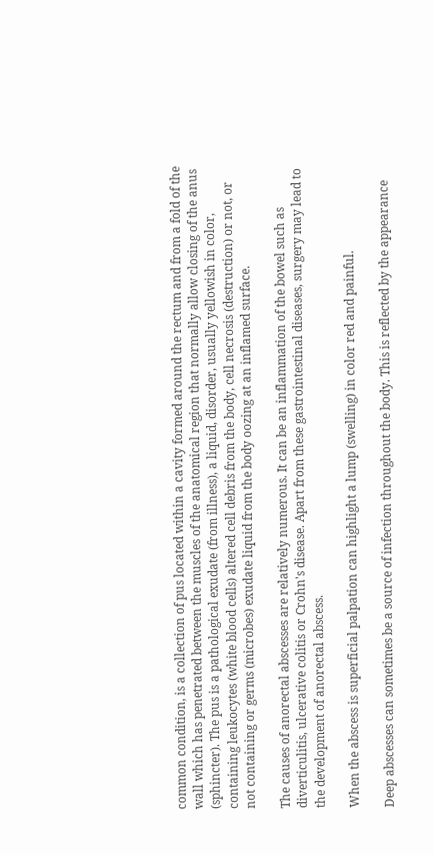common condition, is a collection of pus located within a cavity formed around the rectum and from a fold of the wall which has penetrated between the muscles of the anatomical region that normally allow closing of the anus (sphincter). The pus is a pathological exudate (from illness), a liquid, disorder, usually yellowish in color, containing leukocytes (white blood cells) altered cell debris from the body, cell necrosis (destruction) or not, or not containing or germs (microbes) exudate liquid from the body oozing at an inflamed surface.

The causes of anorectal abscesses are relatively numerous. It can be an inflammation of the bowel such as diverticulitis, ulcerative colitis or Crohn's disease. Apart from these gastrointestinal diseases, surgery may lead to the development of anorectal abscess.

When the abscess is superficial palpation can highlight a lump (swelling) in color red and painful.

Deep abscesses can sometimes be a source of infection throughout the body. This is reflected by the appearance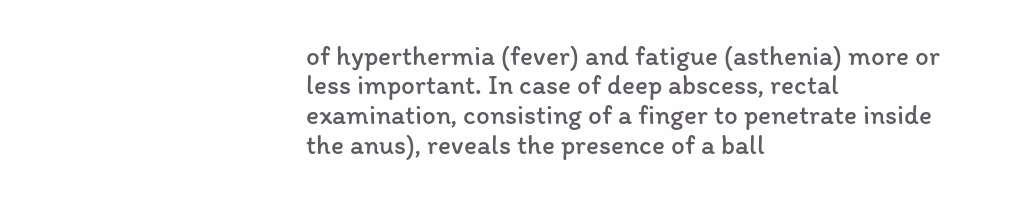of hyperthermia (fever) and fatigue (asthenia) more or less important. In case of deep abscess, rectal examination, consisting of a finger to penetrate inside the anus), reveals the presence of a ball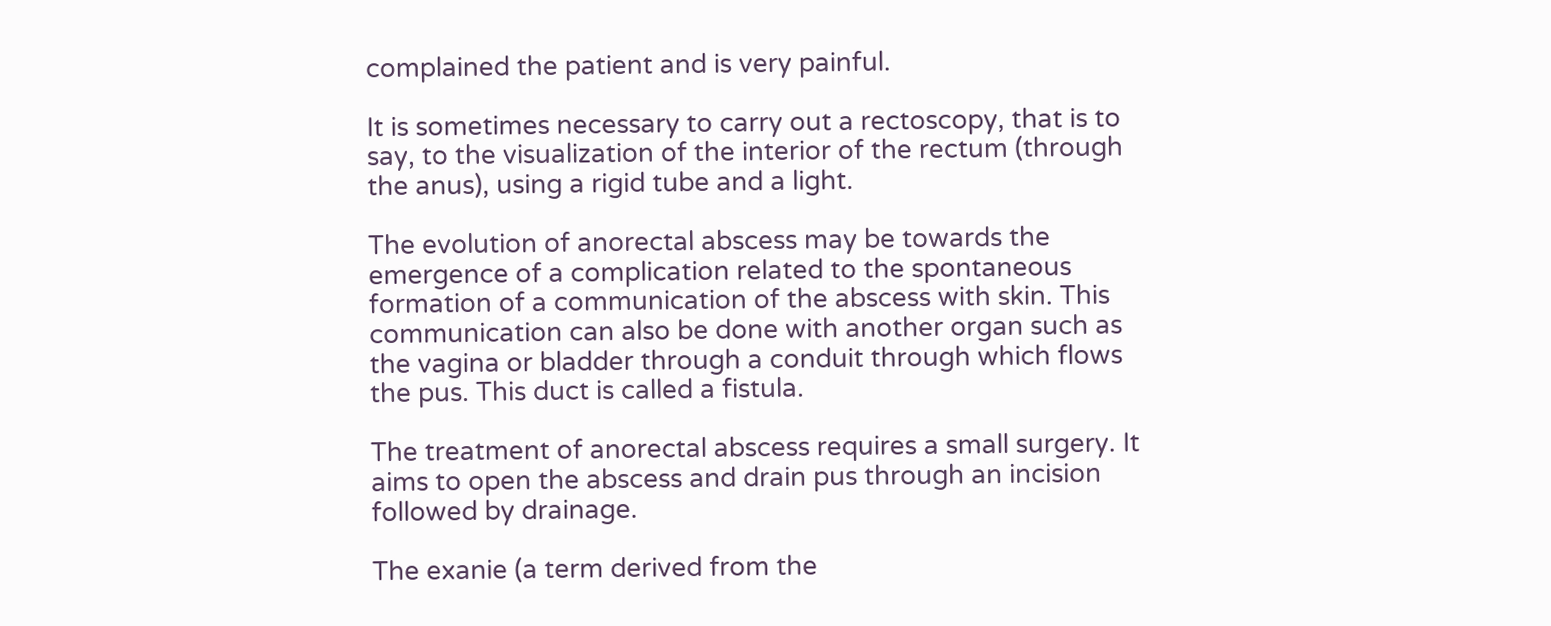complained the patient and is very painful.

It is sometimes necessary to carry out a rectoscopy, that is to say, to the visualization of the interior of the rectum (through the anus), using a rigid tube and a light.

The evolution of anorectal abscess may be towards the emergence of a complication related to the spontaneous formation of a communication of the abscess with skin. This communication can also be done with another organ such as the vagina or bladder through a conduit through which flows the pus. This duct is called a fistula.

The treatment of anorectal abscess requires a small surgery. It aims to open the abscess and drain pus through an incision followed by drainage.

The exanie (a term derived from the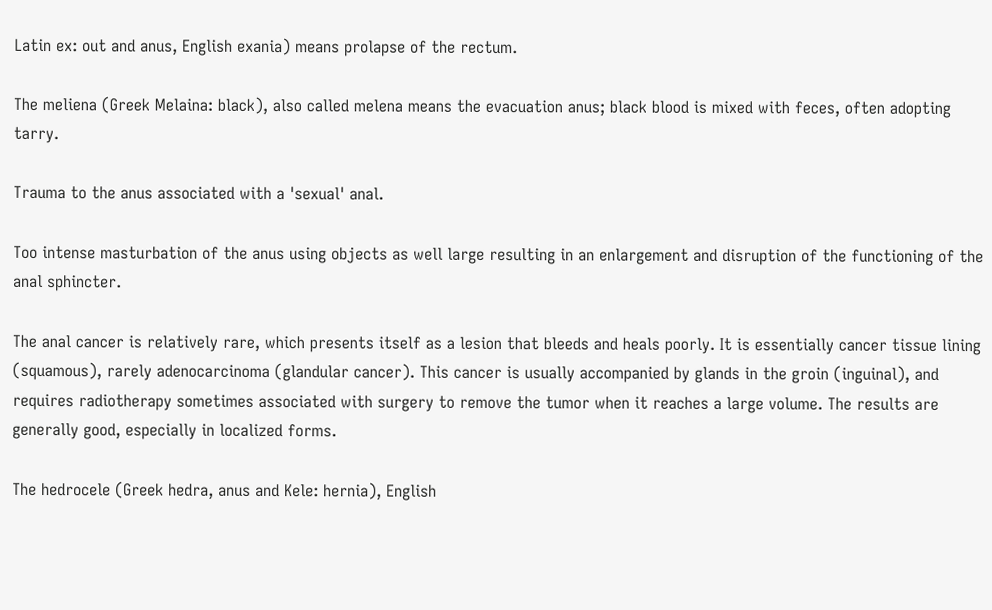Latin ex: out and anus, English exania) means prolapse of the rectum.

The meliena (Greek Melaina: black), also called melena means the evacuation anus; black blood is mixed with feces, often adopting tarry.

Trauma to the anus associated with a 'sexual' anal.

Too intense masturbation of the anus using objects as well large resulting in an enlargement and disruption of the functioning of the anal sphincter.

The anal cancer is relatively rare, which presents itself as a lesion that bleeds and heals poorly. It is essentially cancer tissue lining (squamous), rarely adenocarcinoma (glandular cancer). This cancer is usually accompanied by glands in the groin (inguinal), and requires radiotherapy sometimes associated with surgery to remove the tumor when it reaches a large volume. The results are generally good, especially in localized forms.

The hedrocele (Greek hedra, anus and Kele: hernia), English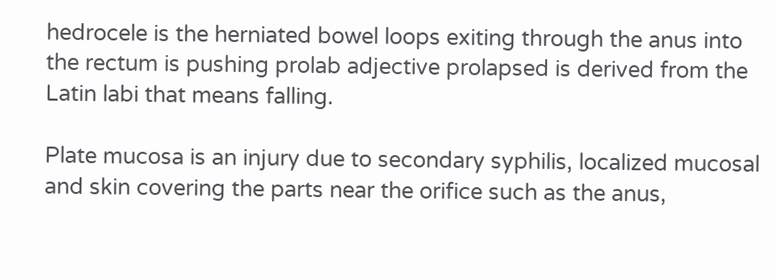hedrocele is the herniated bowel loops exiting through the anus into the rectum is pushing prolab adjective prolapsed is derived from the Latin labi that means falling.

Plate mucosa is an injury due to secondary syphilis, localized mucosal and skin covering the parts near the orifice such as the anus,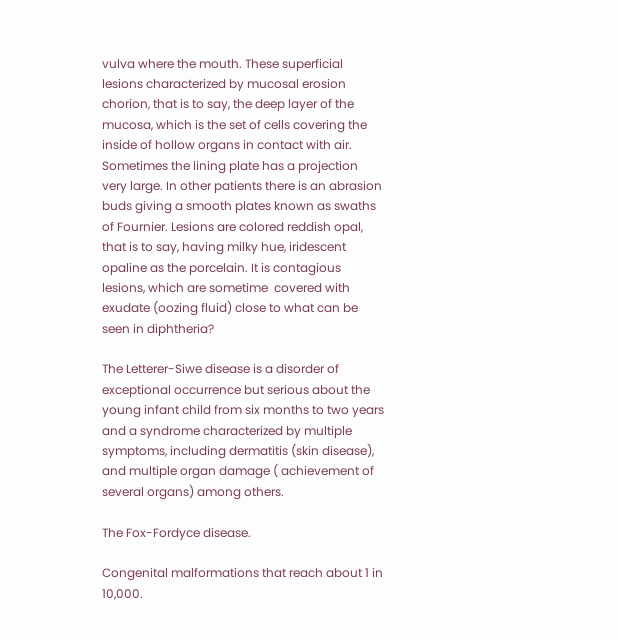vulva where the mouth. These superficial lesions characterized by mucosal erosion chorion, that is to say, the deep layer of the mucosa, which is the set of cells covering the inside of hollow organs in contact with air. Sometimes the lining plate has a projection very large. In other patients there is an abrasion buds giving a smooth plates known as swaths of Fournier. Lesions are colored reddish opal, that is to say, having milky hue, iridescent opaline as the porcelain. It is contagious lesions, which are sometime  covered with exudate (oozing fluid) close to what can be seen in diphtheria?

The Letterer-Siwe disease is a disorder of exceptional occurrence but serious about the young infant child from six months to two years and a syndrome characterized by multiple symptoms, including dermatitis (skin disease), and multiple organ damage ( achievement of several organs) among others.

The Fox-Fordyce disease.

Congenital malformations that reach about 1 in 10,000.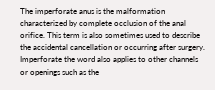The imperforate anus is the malformation characterized by complete occlusion of the anal orifice. This term is also sometimes used to describe the accidental cancellation or occurring after surgery. Imperforate the word also applies to other channels or openings such as the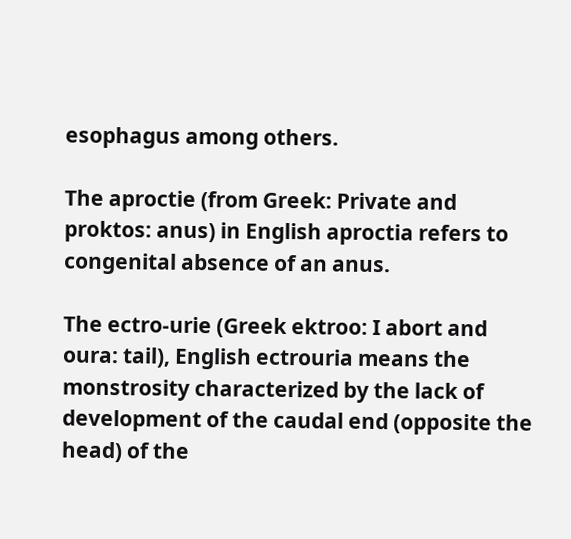esophagus among others.

The aproctie (from Greek: Private and proktos: anus) in English aproctia refers to congenital absence of an anus.

The ectro-urie (Greek ektroo: I abort and oura: tail), English ectrouria means the monstrosity characterized by the lack of development of the caudal end (opposite the head) of the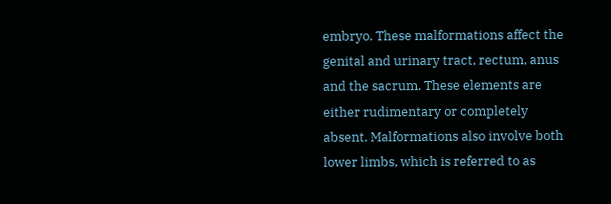embryo. These malformations affect the genital and urinary tract, rectum, anus and the sacrum. These elements are either rudimentary or completely absent. Malformations also involve both lower limbs, which is referred to as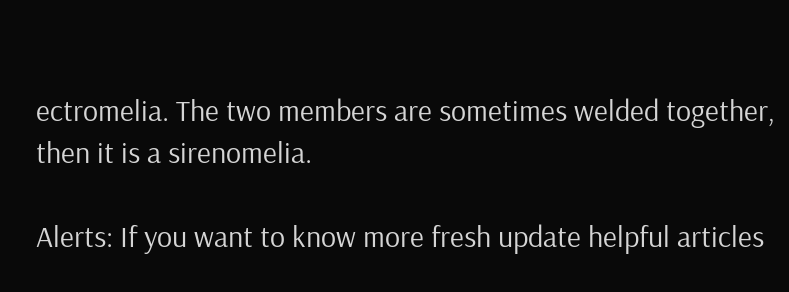ectromelia. The two members are sometimes welded together, then it is a sirenomelia.

Alerts: If you want to know more fresh update helpful articles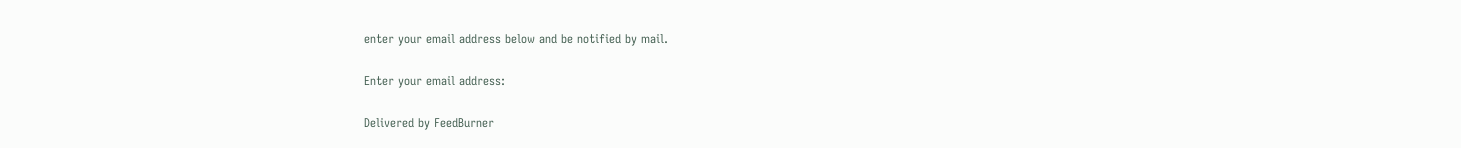enter your email address below and be notified by mail.

Enter your email address:

Delivered by FeedBurner